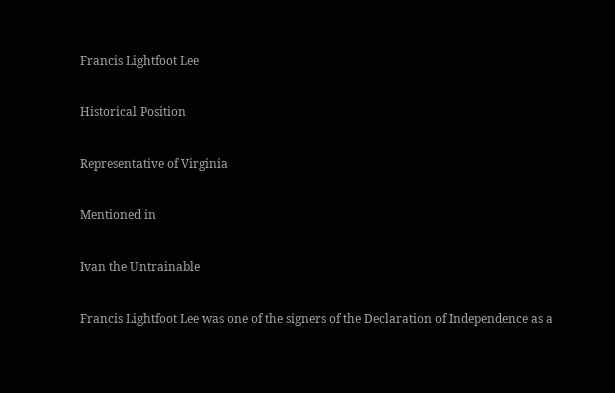Francis Lightfoot Lee

Historical Position

Representative of Virginia

Mentioned in

Ivan the Untrainable

Francis Lightfoot Lee was one of the signers of the Declaration of Independence as a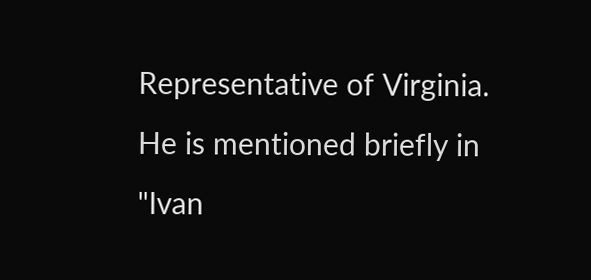Representative of Virginia. He is mentioned briefly in "Ivan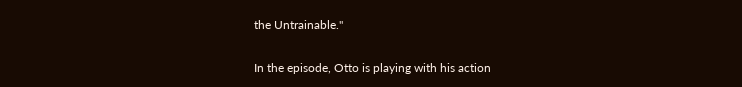the Untrainable."

In the episode, Otto is playing with his action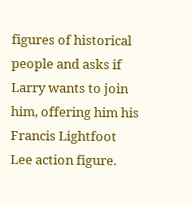figures of historical people and asks if Larry wants to join him, offering him his Francis Lightfoot Lee action figure.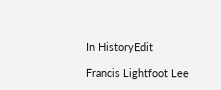In HistoryEdit

Francis Lightfoot Lee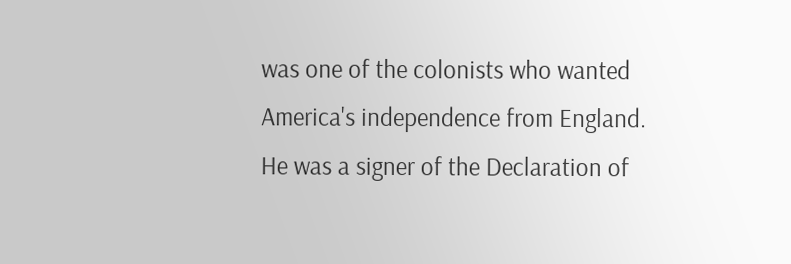was one of the colonists who wanted America's independence from England. He was a signer of the Declaration of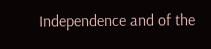Independence and of the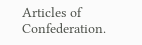Articles of Confederation.